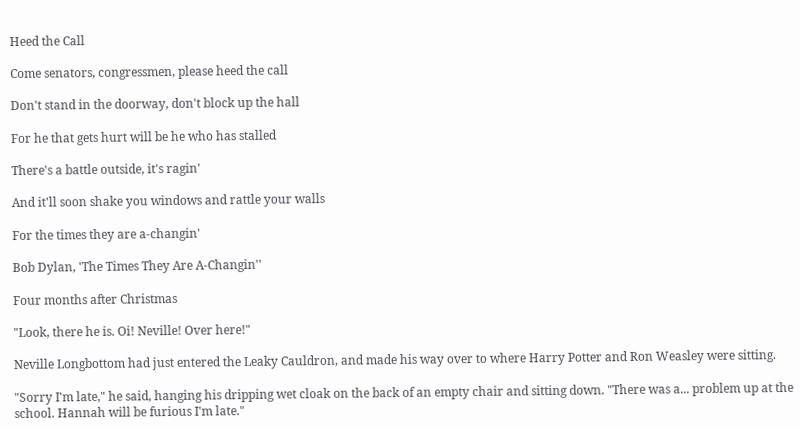Heed the Call

Come senators, congressmen, please heed the call

Don't stand in the doorway, don't block up the hall

For he that gets hurt will be he who has stalled

There's a battle outside, it's ragin'

And it'll soon shake you windows and rattle your walls

For the times they are a-changin'

Bob Dylan, 'The Times They Are A-Changin''

Four months after Christmas

"Look, there he is. Oi! Neville! Over here!"

Neville Longbottom had just entered the Leaky Cauldron, and made his way over to where Harry Potter and Ron Weasley were sitting.

"Sorry I'm late," he said, hanging his dripping wet cloak on the back of an empty chair and sitting down. "There was a... problem up at the school. Hannah will be furious I'm late."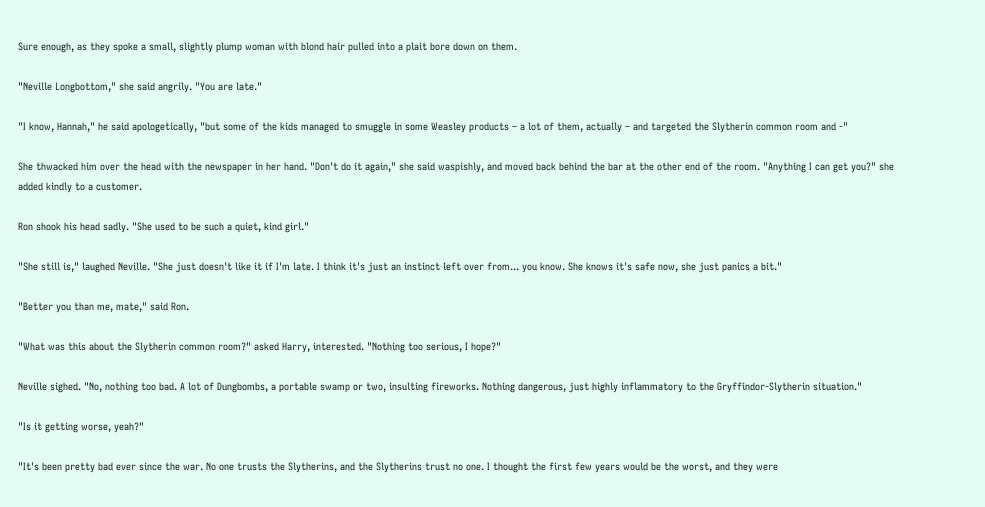Sure enough, as they spoke a small, slightly plump woman with blond hair pulled into a plait bore down on them.

"Neville Longbottom," she said angrily. "You are late."

"I know, Hannah," he said apologetically, "but some of the kids managed to smuggle in some Weasley products – a lot of them, actually – and targeted the Slytherin common room and -"

She thwacked him over the head with the newspaper in her hand. "Don't do it again," she said waspishly, and moved back behind the bar at the other end of the room. "Anything I can get you?" she added kindly to a customer.

Ron shook his head sadly. "She used to be such a quiet, kind girl."

"She still is," laughed Neville. "She just doesn't like it if I'm late. I think it's just an instinct left over from... you know. She knows it's safe now, she just panics a bit."

"Better you than me, mate," said Ron.

"What was this about the Slytherin common room?" asked Harry, interested. "Nothing too serious, I hope?"

Neville sighed. "No, nothing too bad. A lot of Dungbombs, a portable swamp or two, insulting fireworks. Nothing dangerous, just highly inflammatory to the Gryffindor-Slytherin situation."

"Is it getting worse, yeah?"

"It's been pretty bad ever since the war. No one trusts the Slytherins, and the Slytherins trust no one. I thought the first few years would be the worst, and they were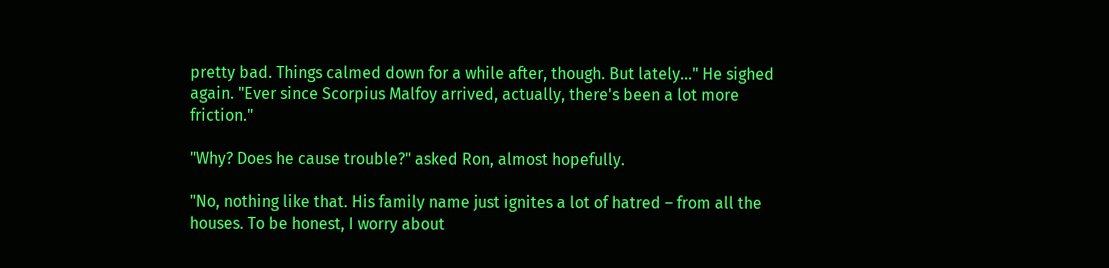pretty bad. Things calmed down for a while after, though. But lately..." He sighed again. "Ever since Scorpius Malfoy arrived, actually, there's been a lot more friction."

"Why? Does he cause trouble?" asked Ron, almost hopefully.

"No, nothing like that. His family name just ignites a lot of hatred – from all the houses. To be honest, I worry about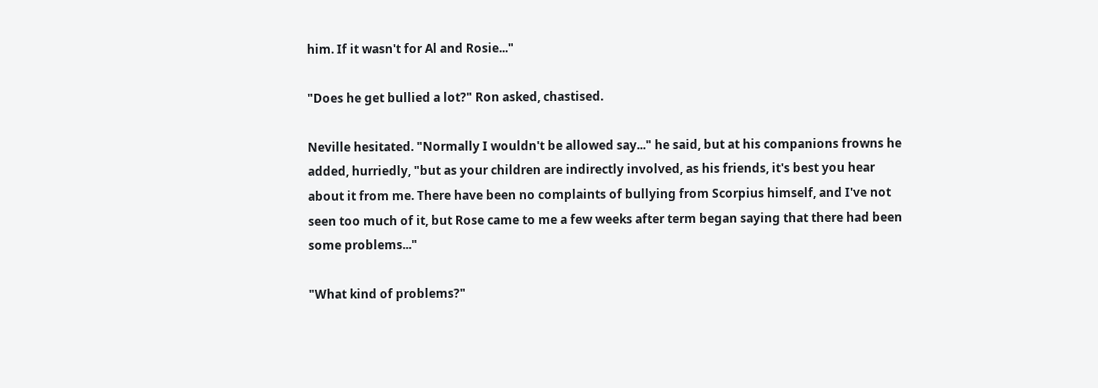him. If it wasn't for Al and Rosie..."

"Does he get bullied a lot?" Ron asked, chastised.

Neville hesitated. "Normally I wouldn't be allowed say..." he said, but at his companions frowns he added, hurriedly, "but as your children are indirectly involved, as his friends, it's best you hear about it from me. There have been no complaints of bullying from Scorpius himself, and I've not seen too much of it, but Rose came to me a few weeks after term began saying that there had been some problems..."

"What kind of problems?"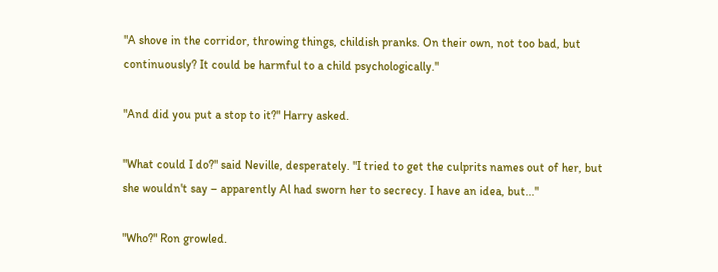"A shove in the corridor, throwing things, childish pranks. On their own, not too bad, but continuously? It could be harmful to a child psychologically."

"And did you put a stop to it?" Harry asked.

"What could I do?" said Neville, desperately. "I tried to get the culprits names out of her, but she wouldn't say – apparently Al had sworn her to secrecy. I have an idea, but..."

"Who?" Ron growled.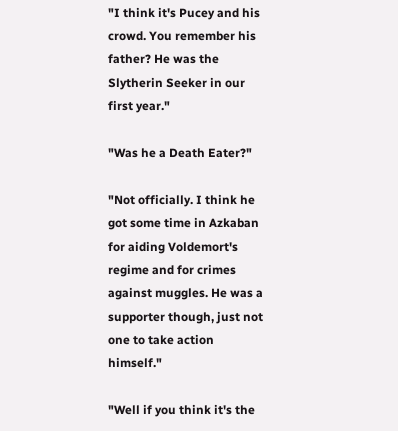"I think it's Pucey and his crowd. You remember his father? He was the Slytherin Seeker in our first year."

"Was he a Death Eater?"

"Not officially. I think he got some time in Azkaban for aiding Voldemort's regime and for crimes against muggles. He was a supporter though, just not one to take action himself."

"Well if you think it's the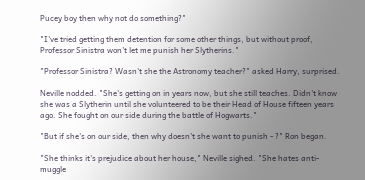Pucey boy then why not do something?"

"I've tried getting them detention for some other things, but without proof, Professor Sinistra won't let me punish her Slytherins."

"Professor Sinistra? Wasn't she the Astronomy teacher?" asked Harry, surprised.

Neville nodded. "She's getting on in years now, but she still teaches. Didn't know she was a Slytherin until she volunteered to be their Head of House fifteen years ago. She fought on our side during the battle of Hogwarts."

"But if she's on our side, then why doesn't she want to punish - ?" Ron began.

"She thinks it's prejudice about her house," Neville sighed. "She hates anti-muggle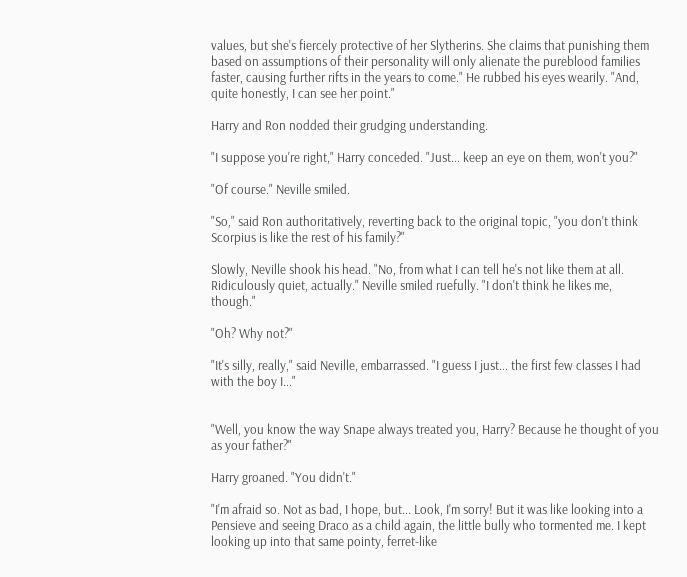values, but she's fiercely protective of her Slytherins. She claims that punishing them based on assumptions of their personality will only alienate the pureblood families faster, causing further rifts in the years to come." He rubbed his eyes wearily. "And, quite honestly, I can see her point."

Harry and Ron nodded their grudging understanding.

"I suppose you're right," Harry conceded. "Just... keep an eye on them, won't you?"

"Of course." Neville smiled.

"So," said Ron authoritatively, reverting back to the original topic, "you don't think Scorpius is like the rest of his family?"

Slowly, Neville shook his head. "No, from what I can tell he's not like them at all. Ridiculously quiet, actually." Neville smiled ruefully. "I don't think he likes me, though."

"Oh? Why not?"

"It's silly, really," said Neville, embarrassed. "I guess I just... the first few classes I had with the boy I..."


"Well, you know the way Snape always treated you, Harry? Because he thought of you as your father?"

Harry groaned. "You didn't."

"I'm afraid so. Not as bad, I hope, but... Look, I'm sorry! But it was like looking into a Pensieve and seeing Draco as a child again, the little bully who tormented me. I kept looking up into that same pointy, ferret-like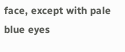face, except with pale blue eyes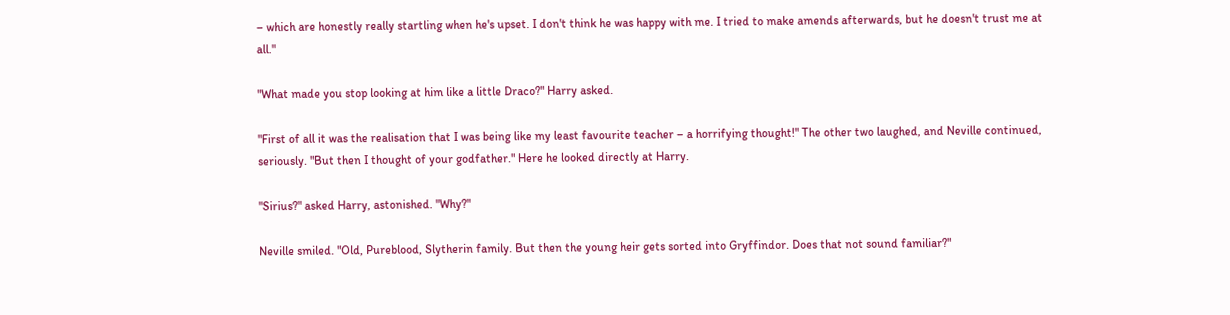– which are honestly really startling when he's upset. I don't think he was happy with me. I tried to make amends afterwards, but he doesn't trust me at all."

"What made you stop looking at him like a little Draco?" Harry asked.

"First of all it was the realisation that I was being like my least favourite teacher – a horrifying thought!" The other two laughed, and Neville continued, seriously. "But then I thought of your godfather." Here he looked directly at Harry.

"Sirius?" asked Harry, astonished. "Why?"

Neville smiled. "Old, Pureblood, Slytherin family. But then the young heir gets sorted into Gryffindor. Does that not sound familiar?"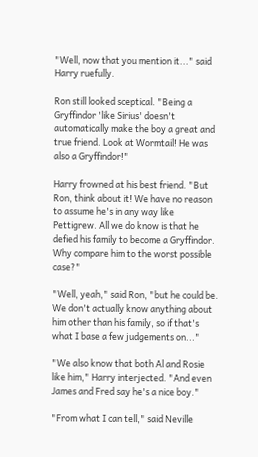"Well, now that you mention it..." said Harry ruefully.

Ron still looked sceptical. "Being a Gryffindor 'like Sirius' doesn't automatically make the boy a great and true friend. Look at Wormtail! He was also a Gryffindor!"

Harry frowned at his best friend. "But Ron, think about it! We have no reason to assume he's in any way like Pettigrew. All we do know is that he defied his family to become a Gryffindor. Why compare him to the worst possible case?"

"Well, yeah," said Ron, "but he could be. We don't actually know anything about him other than his family, so if that's what I base a few judgements on..."

"We also know that both Al and Rosie like him," Harry interjected. "And even James and Fred say he's a nice boy."

"From what I can tell," said Neville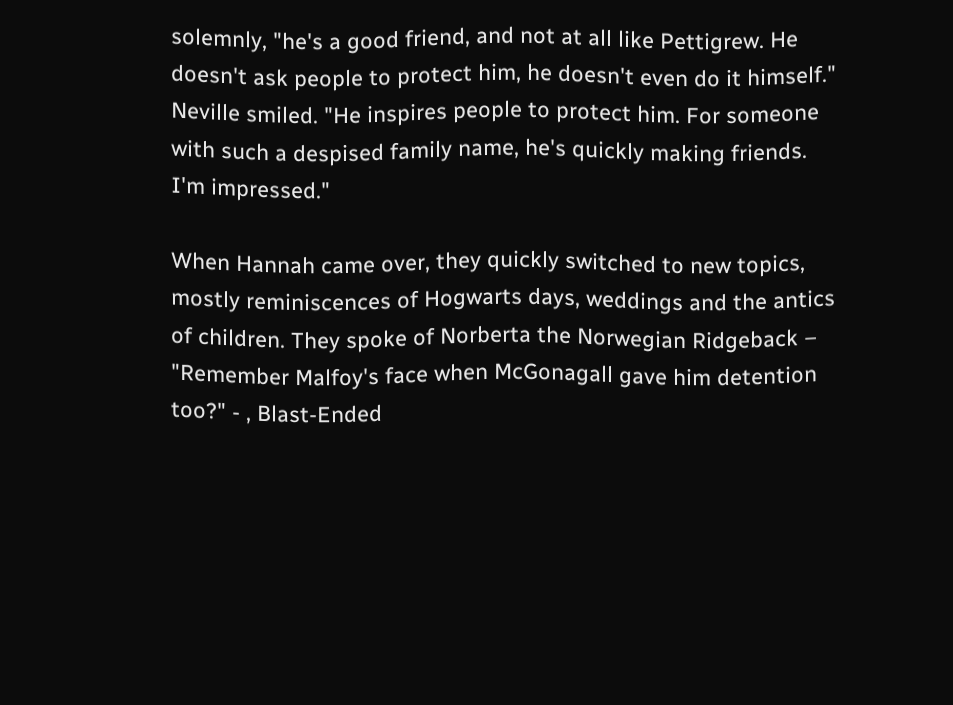solemnly, "he's a good friend, and not at all like Pettigrew. He doesn't ask people to protect him, he doesn't even do it himself." Neville smiled. "He inspires people to protect him. For someone with such a despised family name, he's quickly making friends. I'm impressed."

When Hannah came over, they quickly switched to new topics, mostly reminiscences of Hogwarts days, weddings and the antics of children. They spoke of Norberta the Norwegian Ridgeback – "Remember Malfoy's face when McGonagall gave him detention too?" - , Blast-Ended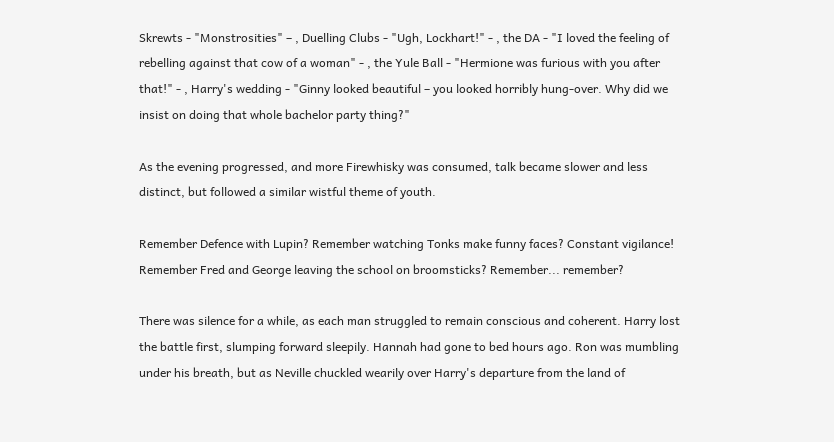Skrewts - "Monstrosities" – , Duelling Clubs - "Ugh, Lockhart!" - , the DA - "I loved the feeling of rebelling against that cow of a woman" - , the Yule Ball - "Hermione was furious with you after that!" - , Harry's wedding - "Ginny looked beautiful – you looked horribly hung-over. Why did we insist on doing that whole bachelor party thing?"

As the evening progressed, and more Firewhisky was consumed, talk became slower and less distinct, but followed a similar wistful theme of youth.

Remember Defence with Lupin? Remember watching Tonks make funny faces? Constant vigilance! Remember Fred and George leaving the school on broomsticks? Remember... remember?

There was silence for a while, as each man struggled to remain conscious and coherent. Harry lost the battle first, slumping forward sleepily. Hannah had gone to bed hours ago. Ron was mumbling under his breath, but as Neville chuckled wearily over Harry's departure from the land of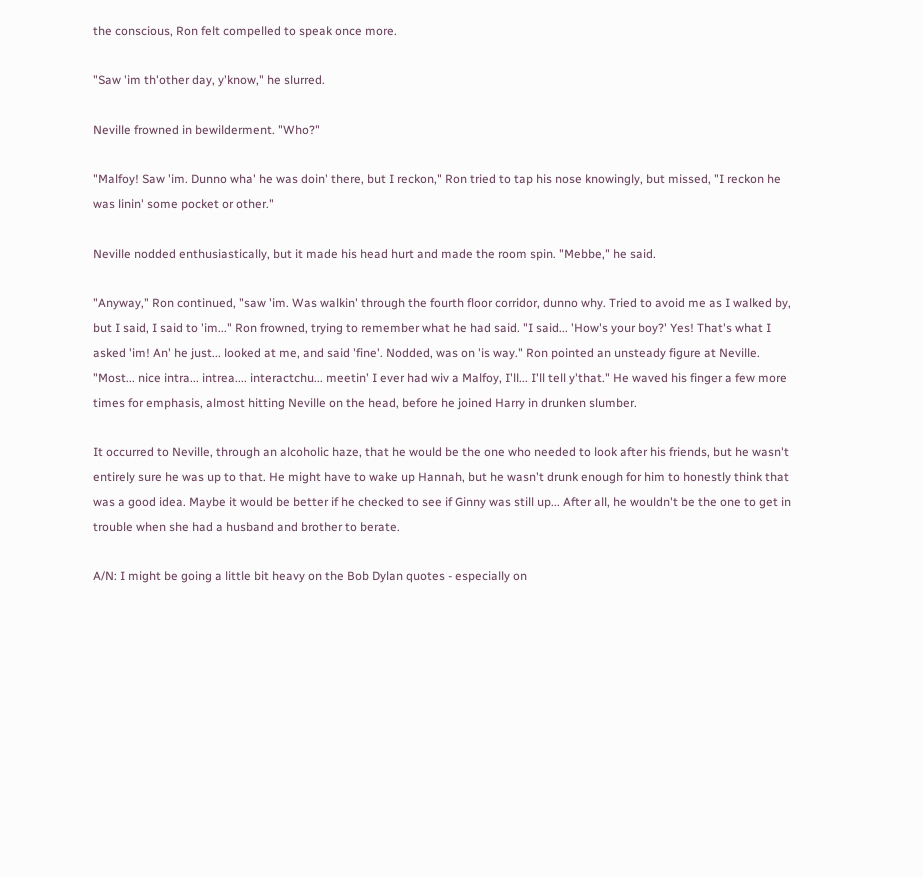the conscious, Ron felt compelled to speak once more.

"Saw 'im th'other day, y'know," he slurred.

Neville frowned in bewilderment. "Who?"

"Malfoy! Saw 'im. Dunno wha' he was doin' there, but I reckon," Ron tried to tap his nose knowingly, but missed, "I reckon he was linin' some pocket or other."

Neville nodded enthusiastically, but it made his head hurt and made the room spin. "Mebbe," he said.

"Anyway," Ron continued, "saw 'im. Was walkin' through the fourth floor corridor, dunno why. Tried to avoid me as I walked by, but I said, I said to 'im..." Ron frowned, trying to remember what he had said. "I said... 'How's your boy?' Yes! That's what I asked 'im! An' he just... looked at me, and said 'fine'. Nodded, was on 'is way." Ron pointed an unsteady figure at Neville. "Most... nice intra... intrea.... interactchu... meetin' I ever had wiv a Malfoy, I'll... I'll tell y'that." He waved his finger a few more times for emphasis, almost hitting Neville on the head, before he joined Harry in drunken slumber.

It occurred to Neville, through an alcoholic haze, that he would be the one who needed to look after his friends, but he wasn't entirely sure he was up to that. He might have to wake up Hannah, but he wasn't drunk enough for him to honestly think that was a good idea. Maybe it would be better if he checked to see if Ginny was still up... After all, he wouldn't be the one to get in trouble when she had a husband and brother to berate.

A/N: I might be going a little bit heavy on the Bob Dylan quotes - especially on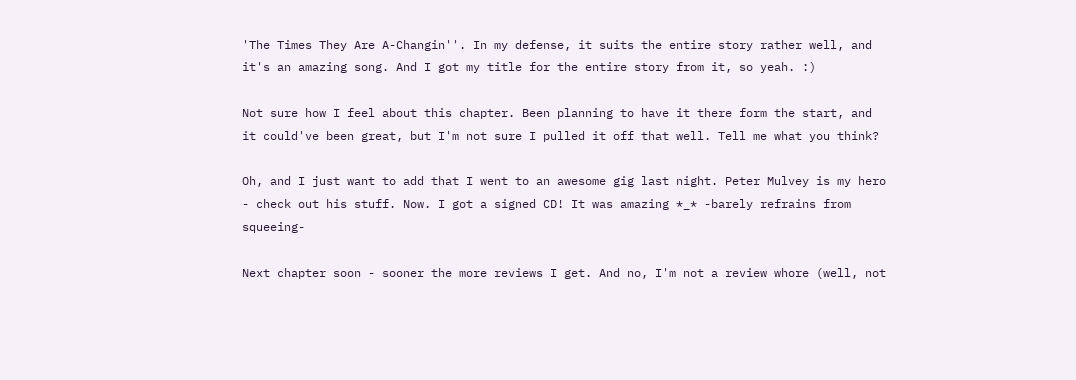'The Times They Are A-Changin''. In my defense, it suits the entire story rather well, and it's an amazing song. And I got my title for the entire story from it, so yeah. :)

Not sure how I feel about this chapter. Been planning to have it there form the start, and it could've been great, but I'm not sure I pulled it off that well. Tell me what you think?

Oh, and I just want to add that I went to an awesome gig last night. Peter Mulvey is my hero - check out his stuff. Now. I got a signed CD! It was amazing *_* -barely refrains from squeeing-

Next chapter soon - sooner the more reviews I get. And no, I'm not a review whore (well, not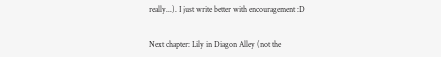really...). I just write better with encouragement :D


Next chapter: Lily in Diagon Alley (not the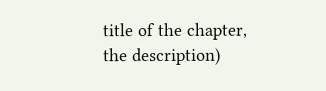title of the chapter, the description)